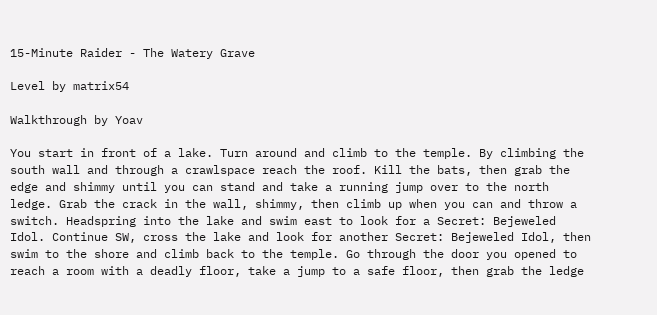15-Minute Raider - The Watery Grave

Level by matrix54

Walkthrough by Yoav

You start in front of a lake. Turn around and climb to the temple. By climbing the south wall and through a crawlspace reach the roof. Kill the bats, then grab the edge and shimmy until you can stand and take a running jump over to the north ledge. Grab the crack in the wall, shimmy, then climb up when you can and throw a switch. Headspring into the lake and swim east to look for a Secret: Bejeweled Idol. Continue SW, cross the lake and look for another Secret: Bejeweled Idol, then swim to the shore and climb back to the temple. Go through the door you opened to reach a room with a deadly floor, take a jump to a safe floor, then grab the ledge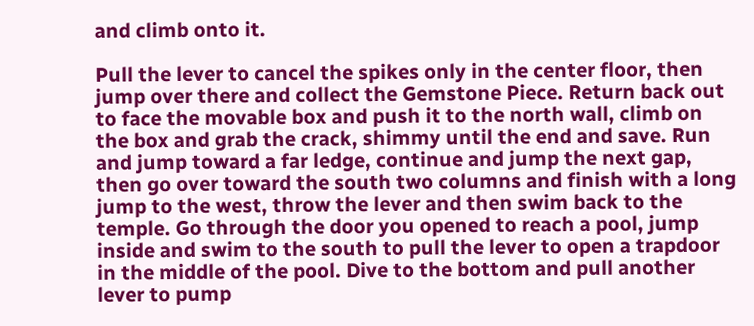and climb onto it.

Pull the lever to cancel the spikes only in the center floor, then jump over there and collect the Gemstone Piece. Return back out to face the movable box and push it to the north wall, climb on the box and grab the crack, shimmy until the end and save. Run and jump toward a far ledge, continue and jump the next gap, then go over toward the south two columns and finish with a long jump to the west, throw the lever and then swim back to the temple. Go through the door you opened to reach a pool, jump inside and swim to the south to pull the lever to open a trapdoor in the middle of the pool. Dive to the bottom and pull another lever to pump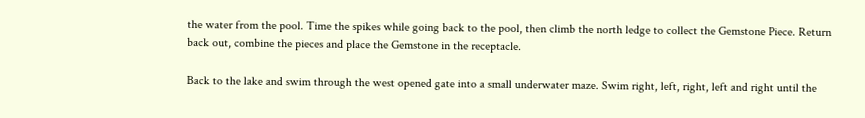the water from the pool. Time the spikes while going back to the pool, then climb the north ledge to collect the Gemstone Piece. Return back out, combine the pieces and place the Gemstone in the receptacle.

Back to the lake and swim through the west opened gate into a small underwater maze. Swim right, left, right, left and right until the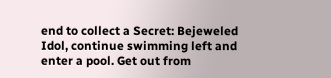end to collect a Secret: Bejeweled Idol, continue swimming left and enter a pool. Get out from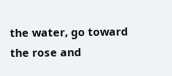the water, go toward the rose and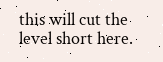this will cut the level short here.